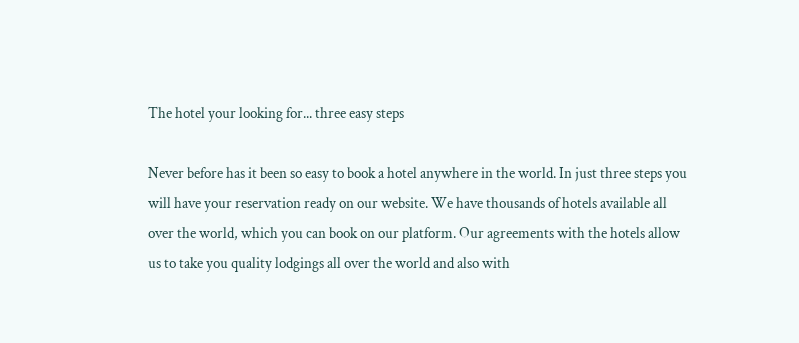The hotel your looking for... three easy steps

Never before has it been so easy to book a hotel anywhere in the world. In just three steps you will have your reservation ready on our website. We have thousands of hotels available all over the world, which you can book on our platform. Our agreements with the hotels allow us to take you quality lodgings all over the world and also with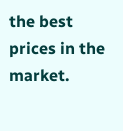the best prices in the market.